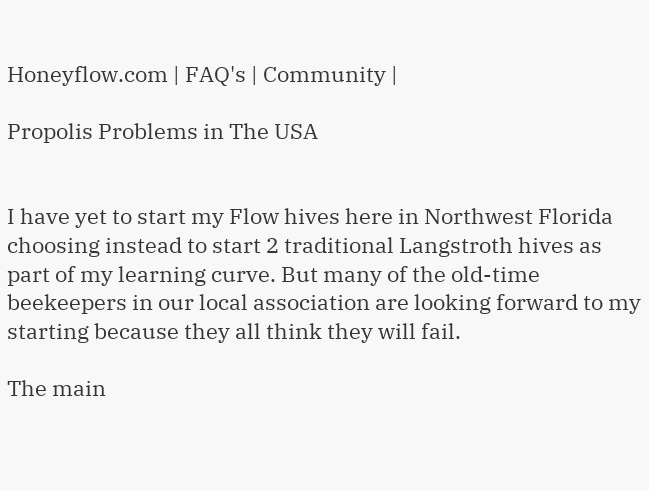Honeyflow.com | FAQ's | Community |

Propolis Problems in The USA


I have yet to start my Flow hives here in Northwest Florida choosing instead to start 2 traditional Langstroth hives as part of my learning curve. But many of the old-time beekeepers in our local association are looking forward to my starting because they all think they will fail.

The main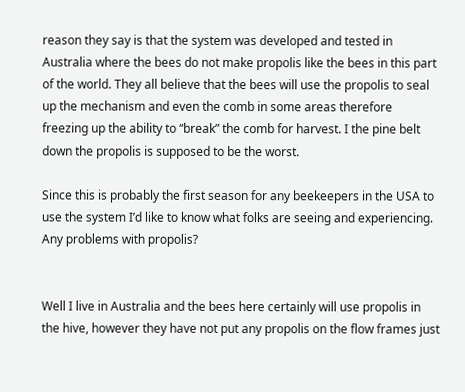reason they say is that the system was developed and tested in Australia where the bees do not make propolis like the bees in this part of the world. They all believe that the bees will use the propolis to seal up the mechanism and even the comb in some areas therefore freezing up the ability to “break” the comb for harvest. I the pine belt down the propolis is supposed to be the worst.

Since this is probably the first season for any beekeepers in the USA to use the system I’d like to know what folks are seeing and experiencing. Any problems with propolis?


Well I live in Australia and the bees here certainly will use propolis in the hive, however they have not put any propolis on the flow frames just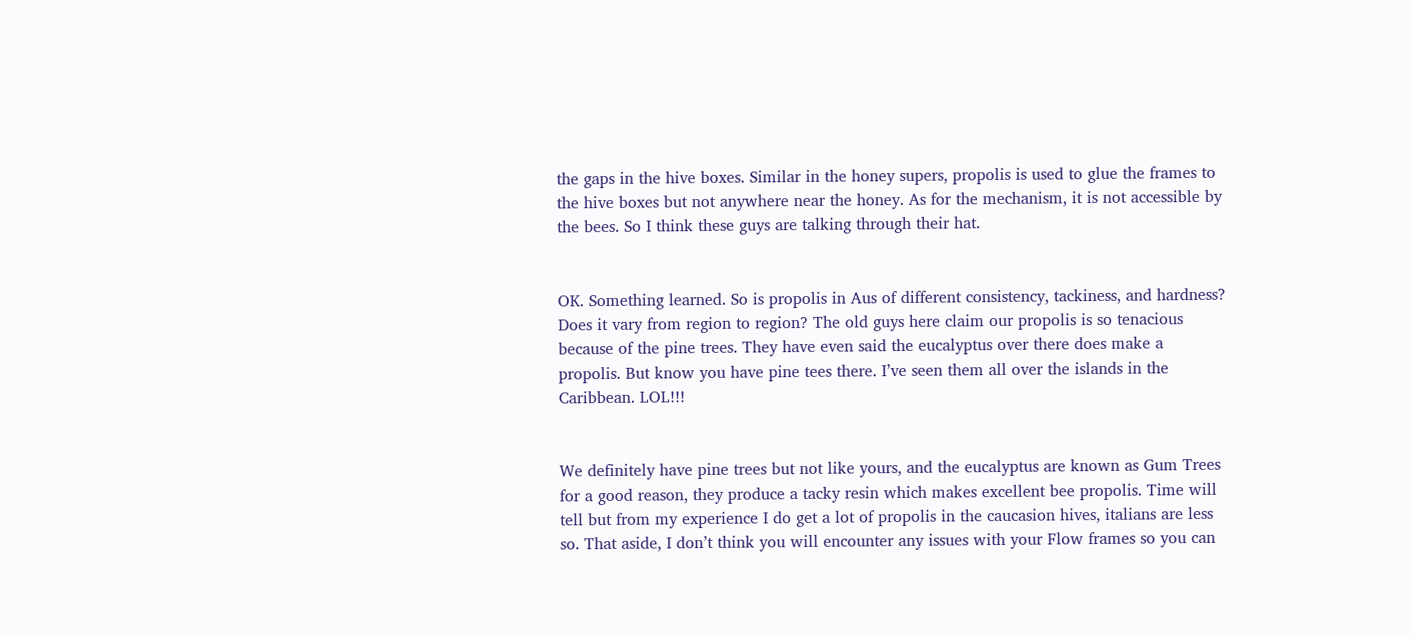the gaps in the hive boxes. Similar in the honey supers, propolis is used to glue the frames to the hive boxes but not anywhere near the honey. As for the mechanism, it is not accessible by the bees. So I think these guys are talking through their hat.


OK. Something learned. So is propolis in Aus of different consistency, tackiness, and hardness? Does it vary from region to region? The old guys here claim our propolis is so tenacious because of the pine trees. They have even said the eucalyptus over there does make a propolis. But know you have pine tees there. I’ve seen them all over the islands in the Caribbean. LOL!!!


We definitely have pine trees but not like yours, and the eucalyptus are known as Gum Trees for a good reason, they produce a tacky resin which makes excellent bee propolis. Time will tell but from my experience I do get a lot of propolis in the caucasion hives, italians are less so. That aside, I don’t think you will encounter any issues with your Flow frames so you can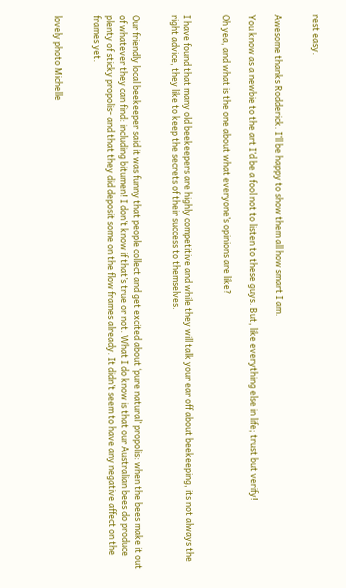rest easy.


Awesome thanks Rodderick. I’ll be happy to show them all how smart I am.

You know as a newbie to the art I’d be a fool not to listen to these guys. But, like everything else in life; trust but verify!

Oh yea, and what is the one about what everyone’s opinions are like?


I have found that many old beekeepers are highly competitive and while they will talk your ear off about beekeeping, its not always the right advice, they like to keep the secrets of their success to themselves.


Our friendly local beekeeper said it was funny that people collect and get excited about ‘pure natural’ propolis: when the bees make it out of whatever they can find: including bitumen! I don’t know if that’s true or not. What I do know is that our Australian bees do produce plenty of sticky propolis- and that they did deposit some on the flow frames already. It didn’t seem to have any negative affect on the frames yet.


lovely photo Michelle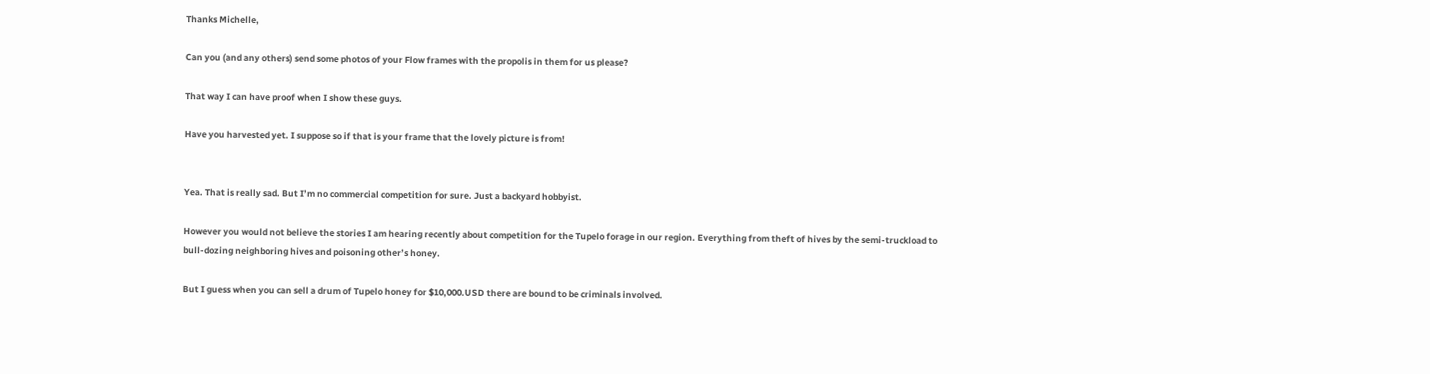Thanks Michelle,

Can you (and any others) send some photos of your Flow frames with the propolis in them for us please?

That way I can have proof when I show these guys.

Have you harvested yet. I suppose so if that is your frame that the lovely picture is from!


Yea. That is really sad. But I’m no commercial competition for sure. Just a backyard hobbyist.

However you would not believe the stories I am hearing recently about competition for the Tupelo forage in our region. Everything from theft of hives by the semi-truckload to bull-dozing neighboring hives and poisoning other’s honey.

But I guess when you can sell a drum of Tupelo honey for $10,000.USD there are bound to be criminals involved.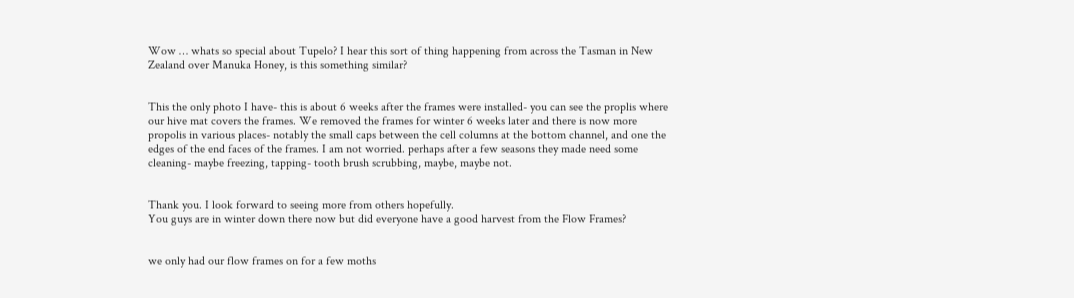Wow … whats so special about Tupelo? I hear this sort of thing happening from across the Tasman in New Zealand over Manuka Honey, is this something similar?


This the only photo I have- this is about 6 weeks after the frames were installed- you can see the proplis where our hive mat covers the frames. We removed the frames for winter 6 weeks later and there is now more propolis in various places- notably the small caps between the cell columns at the bottom channel, and one the edges of the end faces of the frames. I am not worried. perhaps after a few seasons they made need some cleaning- maybe freezing, tapping- tooth brush scrubbing, maybe, maybe not.


Thank you. I look forward to seeing more from others hopefully.
You guys are in winter down there now but did everyone have a good harvest from the Flow Frames?


we only had our flow frames on for a few moths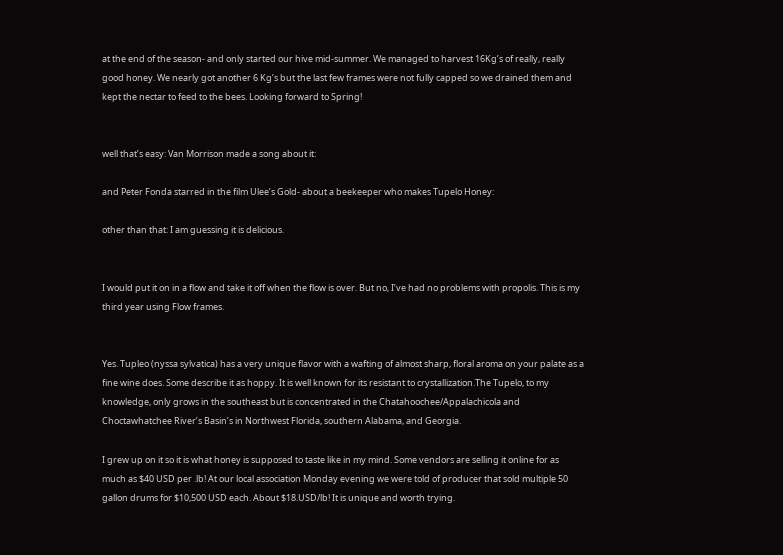at the end of the season- and only started our hive mid-summer. We managed to harvest 16Kg’s of really, really good honey. We nearly got another 6 Kg’s but the last few frames were not fully capped so we drained them and kept the nectar to feed to the bees. Looking forward to Spring!


well that’s easy: Van Morrison made a song about it:

and Peter Fonda starred in the film Ulee’s Gold- about a beekeeper who makes Tupelo Honey:

other than that: I am guessing it is delicious.


I would put it on in a flow and take it off when the flow is over. But no, I’ve had no problems with propolis. This is my third year using Flow frames.


Yes. Tupleo (nyssa sylvatica) has a very unique flavor with a wafting of almost sharp, floral aroma on your palate as a fine wine does. Some describe it as hoppy. It is well known for its resistant to crystallization.The Tupelo, to my knowledge, only grows in the southeast but is concentrated in the Chatahoochee/Appalachicola and Choctawhatchee River’s Basin’s in Northwest Florida, southern Alabama, and Georgia.

I grew up on it so it is what honey is supposed to taste like in my mind. Some vendors are selling it online for as much as $40 USD per .lb! At our local association Monday evening we were told of producer that sold multiple 50 gallon drums for $10,500 USD each. About $18.USD/lb! It is unique and worth trying.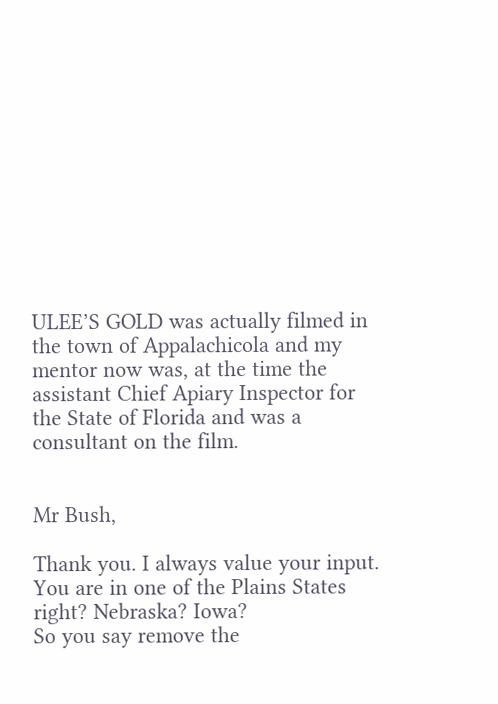ULEE’S GOLD was actually filmed in the town of Appalachicola and my mentor now was, at the time the assistant Chief Apiary Inspector for the State of Florida and was a consultant on the film.


Mr Bush,

Thank you. I always value your input. You are in one of the Plains States right? Nebraska? Iowa?
So you say remove the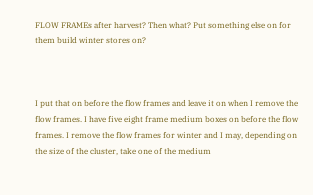FLOW FRAMEs after harvest? Then what? Put something else on for them build winter stores on?



I put that on before the flow frames and leave it on when I remove the flow frames. I have five eight frame medium boxes on before the flow frames. I remove the flow frames for winter and I may, depending on the size of the cluster, take one of the medium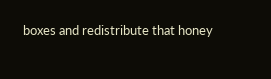boxes and redistribute that honey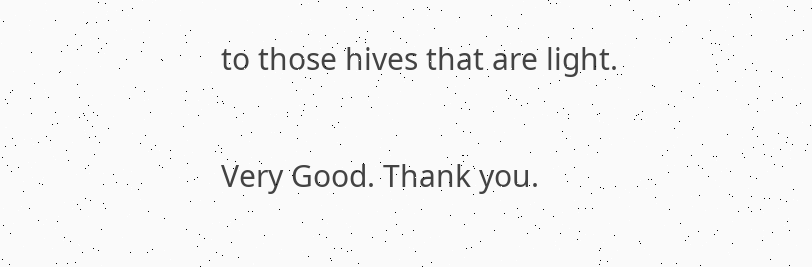to those hives that are light.


Very Good. Thank you.